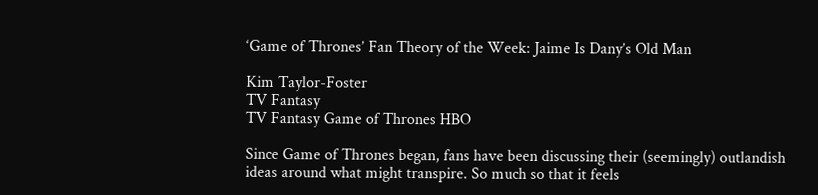‘Game of Thrones’ Fan Theory of the Week: Jaime Is Dany’s Old Man

Kim Taylor-Foster
TV Fantasy
TV Fantasy Game of Thrones HBO

Since Game of Thrones began, fans have been discussing their (seemingly) outlandish ideas around what might transpire. So much so that it feels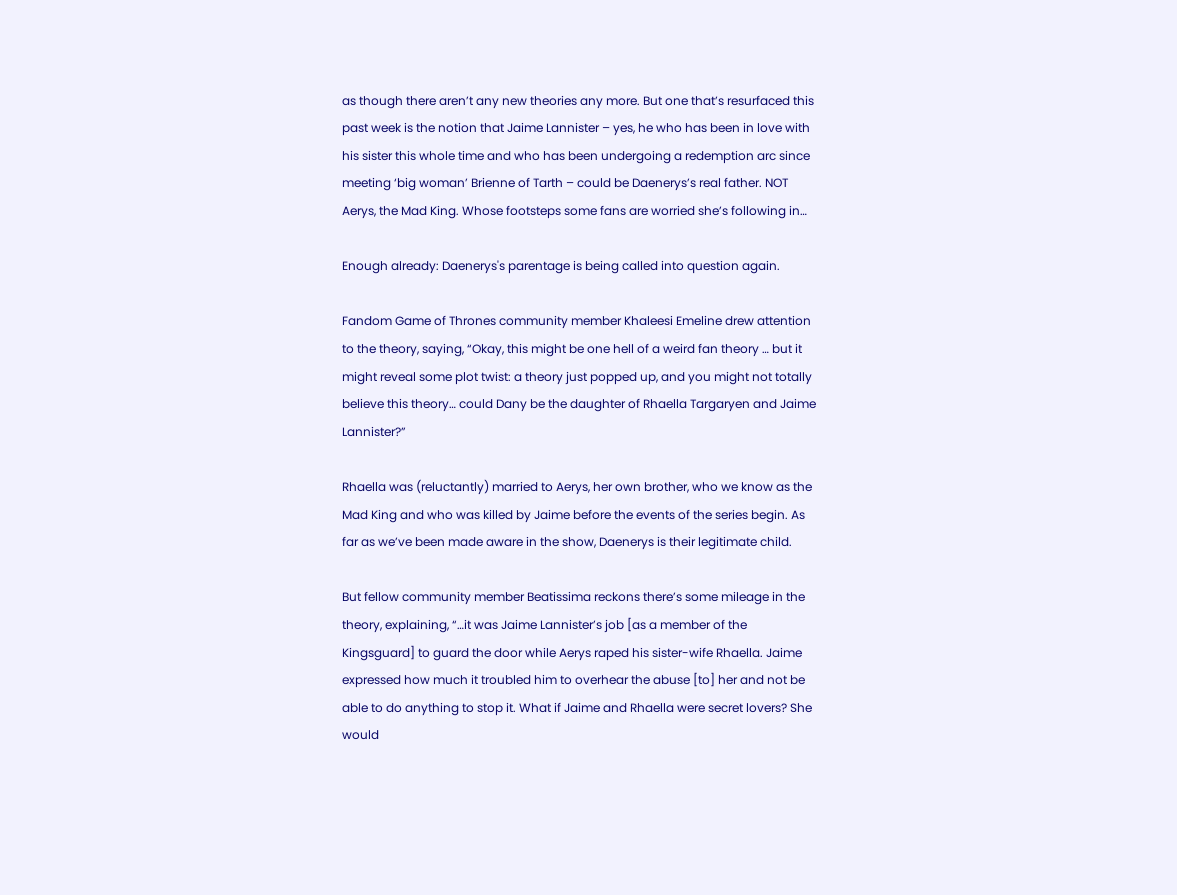as though there aren’t any new theories any more. But one that’s resurfaced this past week is the notion that Jaime Lannister – yes, he who has been in love with his sister this whole time and who has been undergoing a redemption arc since meeting ‘big woman’ Brienne of Tarth – could be Daenerys’s real father. NOT Aerys, the Mad King. Whose footsteps some fans are worried she’s following in…

Enough already: Daenerys's parentage is being called into question again.

Fandom Game of Thrones community member Khaleesi Emeline drew attention to the theory, saying, “Okay, this might be one hell of a weird fan theory … but it might reveal some plot twist: a theory just popped up, and you might not totally believe this theory… could Dany be the daughter of Rhaella Targaryen and Jaime Lannister?”

Rhaella was (reluctantly) married to Aerys, her own brother, who we know as the Mad King and who was killed by Jaime before the events of the series begin. As far as we’ve been made aware in the show, Daenerys is their legitimate child.

But fellow community member Beatissima reckons there’s some mileage in the theory, explaining, “…it was Jaime Lannister’s job [as a member of the Kingsguard] to guard the door while Aerys raped his sister-wife Rhaella. Jaime expressed how much it troubled him to overhear the abuse [to] her and not be able to do anything to stop it. What if Jaime and Rhaella were secret lovers? She would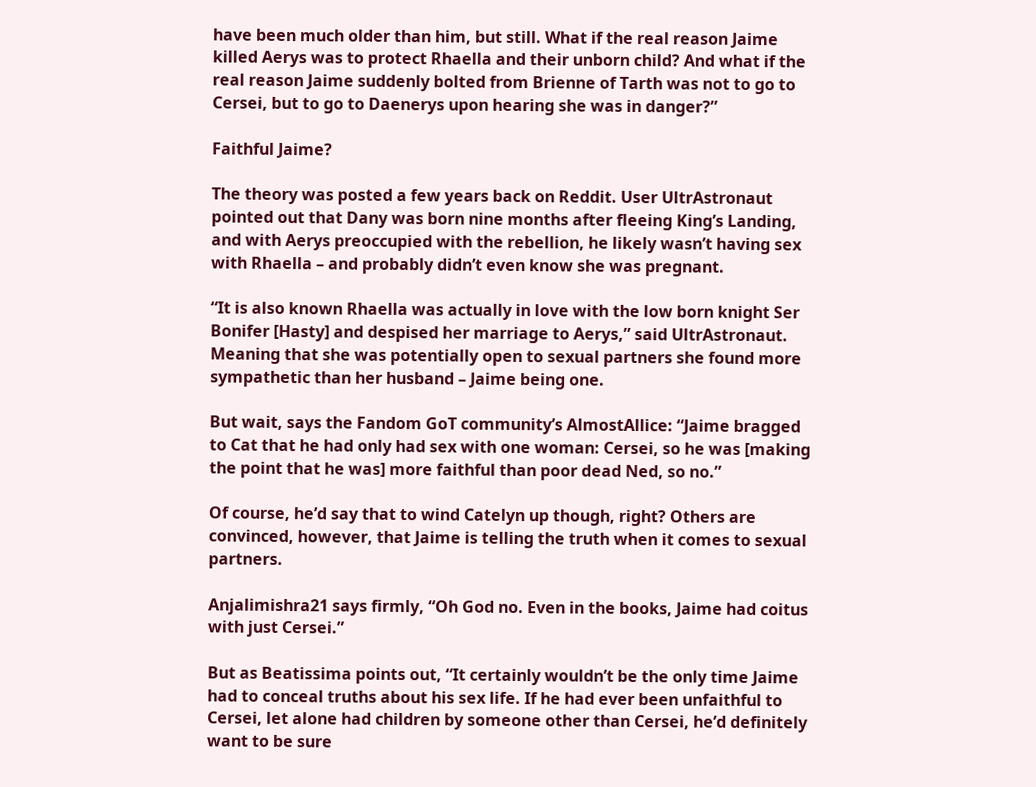have been much older than him, but still. What if the real reason Jaime killed Aerys was to protect Rhaella and their unborn child? And what if the real reason Jaime suddenly bolted from Brienne of Tarth was not to go to Cersei, but to go to Daenerys upon hearing she was in danger?”

Faithful Jaime?

The theory was posted a few years back on Reddit. User UltrAstronaut pointed out that Dany was born nine months after fleeing King’s Landing, and with Aerys preoccupied with the rebellion, he likely wasn’t having sex with Rhaella – and probably didn’t even know she was pregnant.

“It is also known Rhaella was actually in love with the low born knight Ser Bonifer [Hasty] and despised her marriage to Aerys,” said UltrAstronaut. Meaning that she was potentially open to sexual partners she found more sympathetic than her husband – Jaime being one.

But wait, says the Fandom GoT community’s AlmostAllice: “Jaime bragged to Cat that he had only had sex with one woman: Cersei, so he was [making the point that he was] more faithful than poor dead Ned, so no.”

Of course, he’d say that to wind Catelyn up though, right? Others are convinced, however, that Jaime is telling the truth when it comes to sexual partners.

Anjalimishra21 says firmly, “Oh God no. Even in the books, Jaime had coitus with just Cersei.”

But as Beatissima points out, “It certainly wouldn’t be the only time Jaime had to conceal truths about his sex life. If he had ever been unfaithful to Cersei, let alone had children by someone other than Cersei, he’d definitely want to be sure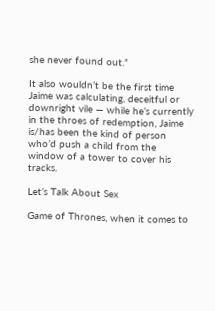she never found out.”

It also wouldn’t be the first time Jaime was calculating, deceitful or downright vile — while he’s currently in the throes of redemption, Jaime is/has been the kind of person who’d push a child from the window of a tower to cover his tracks.

Let’s Talk About Sex

Game of Thrones, when it comes to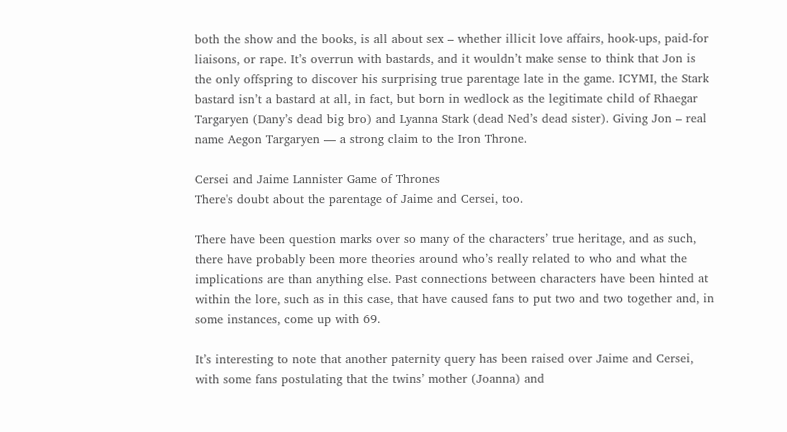both the show and the books, is all about sex – whether illicit love affairs, hook-ups, paid-for liaisons, or rape. It’s overrun with bastards, and it wouldn’t make sense to think that Jon is the only offspring to discover his surprising true parentage late in the game. ICYMI, the Stark bastard isn’t a bastard at all, in fact, but born in wedlock as the legitimate child of Rhaegar Targaryen (Dany’s dead big bro) and Lyanna Stark (dead Ned’s dead sister). Giving Jon – real name Aegon Targaryen — a strong claim to the Iron Throne.

Cersei and Jaime Lannister Game of Thrones
There's doubt about the parentage of Jaime and Cersei, too.

There have been question marks over so many of the characters’ true heritage, and as such, there have probably been more theories around who’s really related to who and what the implications are than anything else. Past connections between characters have been hinted at within the lore, such as in this case, that have caused fans to put two and two together and, in some instances, come up with 69.

It’s interesting to note that another paternity query has been raised over Jaime and Cersei, with some fans postulating that the twins’ mother (Joanna) and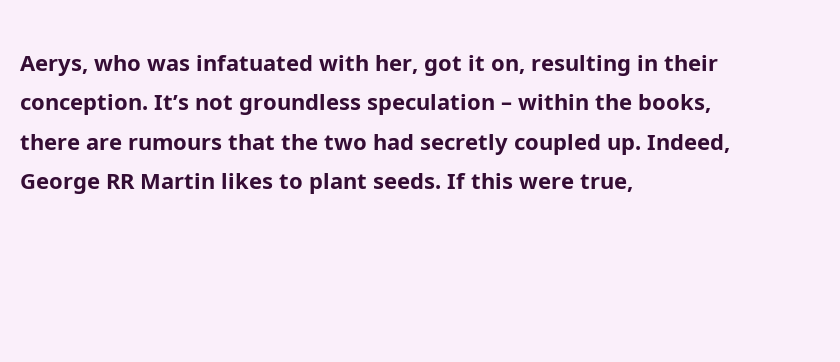Aerys, who was infatuated with her, got it on, resulting in their conception. It’s not groundless speculation – within the books, there are rumours that the two had secretly coupled up. Indeed, George RR Martin likes to plant seeds. If this were true,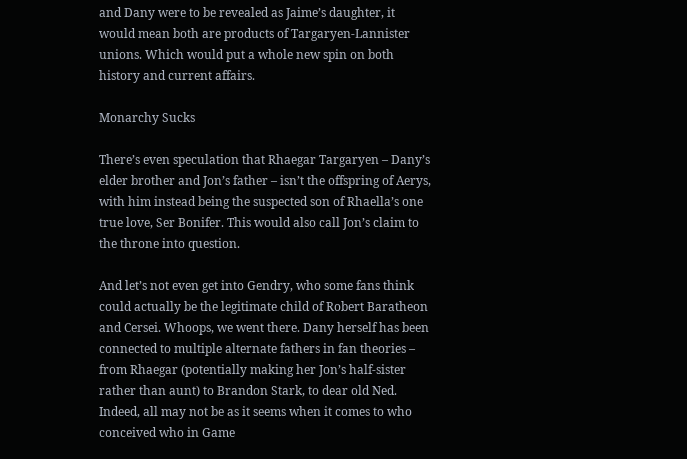and Dany were to be revealed as Jaime’s daughter, it would mean both are products of Targaryen-Lannister unions. Which would put a whole new spin on both history and current affairs.

Monarchy Sucks

There’s even speculation that Rhaegar Targaryen – Dany’s elder brother and Jon’s father – isn’t the offspring of Aerys, with him instead being the suspected son of Rhaella’s one true love, Ser Bonifer. This would also call Jon’s claim to the throne into question.

And let’s not even get into Gendry, who some fans think could actually be the legitimate child of Robert Baratheon and Cersei. Whoops, we went there. Dany herself has been connected to multiple alternate fathers in fan theories – from Rhaegar (potentially making her Jon’s half-sister rather than aunt) to Brandon Stark, to dear old Ned. Indeed, all may not be as it seems when it comes to who conceived who in Game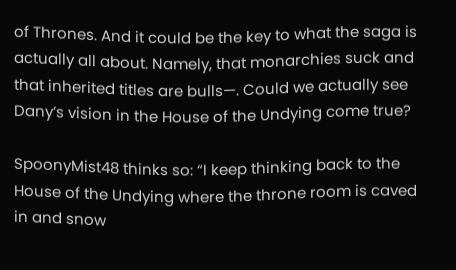of Thrones. And it could be the key to what the saga is actually all about. Namely, that monarchies suck and that inherited titles are bulls—. Could we actually see Dany’s vision in the House of the Undying come true?

SpoonyMist48 thinks so: “I keep thinking back to the House of the Undying where the throne room is caved in and snow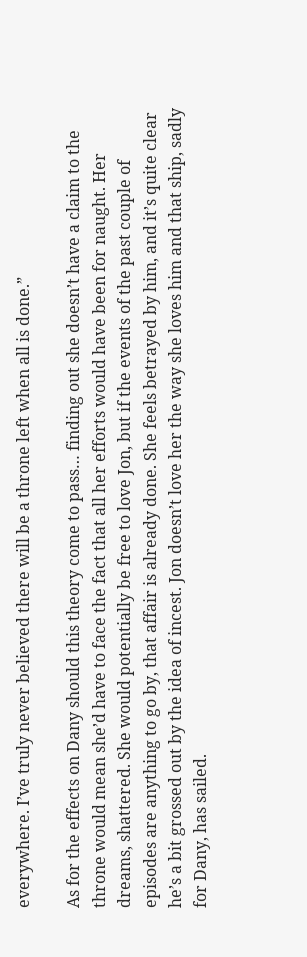everywhere. I’ve truly never believed there will be a throne left when all is done.”

As for the effects on Dany should this theory come to pass… finding out she doesn’t have a claim to the throne would mean she’d have to face the fact that all her efforts would have been for naught. Her dreams, shattered. She would potentially be free to love Jon, but if the events of the past couple of episodes are anything to go by, that affair is already done. She feels betrayed by him, and it’s quite clear he’s a bit grossed out by the idea of incest. Jon doesn’t love her the way she loves him and that ship, sadly for Dany, has sailed.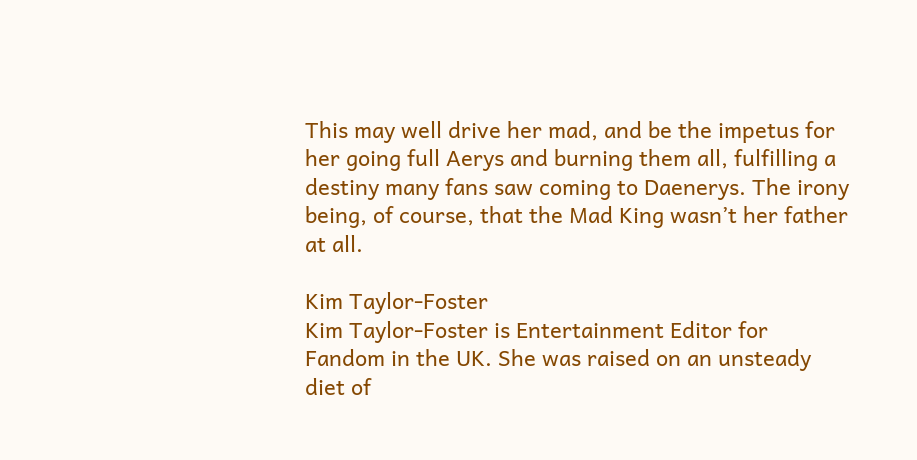This may well drive her mad, and be the impetus for her going full Aerys and burning them all, fulfilling a destiny many fans saw coming to Daenerys. The irony being, of course, that the Mad King wasn’t her father at all.

Kim Taylor-Foster
Kim Taylor-Foster is Entertainment Editor for Fandom in the UK. She was raised on an unsteady diet of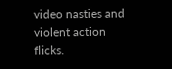video nasties and violent action flicks.